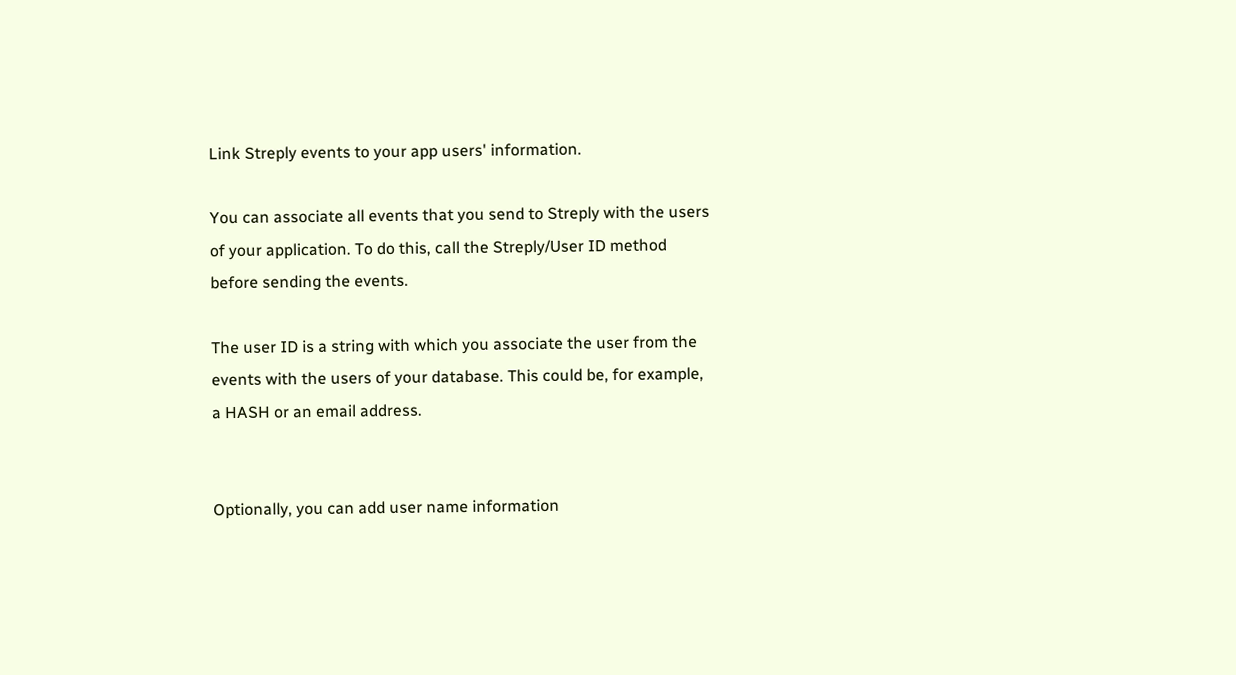Link Streply events to your app users' information.

You can associate all events that you send to Streply with the users of your application. To do this, call the Streply/User ID method before sending the events.

The user ID is a string with which you associate the user from the events with the users of your database. This could be, for example, a HASH or an email address.


Optionally, you can add user name information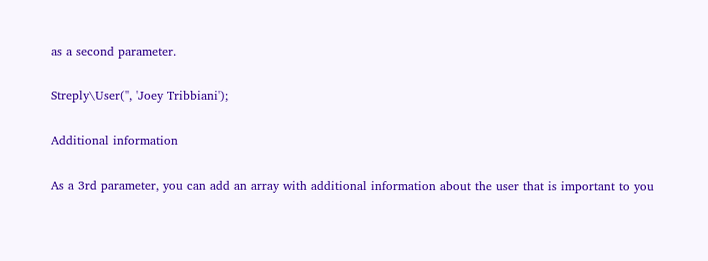as a second parameter.

Streply\User('', 'Joey Tribbiani');

Additional information

As a 3rd parameter, you can add an array with additional information about the user that is important to you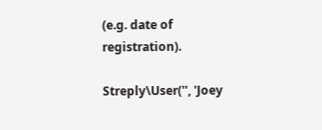(e.g. date of registration).

Streply\User('', 'Joey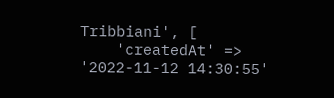Tribbiani', [
    'createdAt' => '2022-11-12 14:30:55'